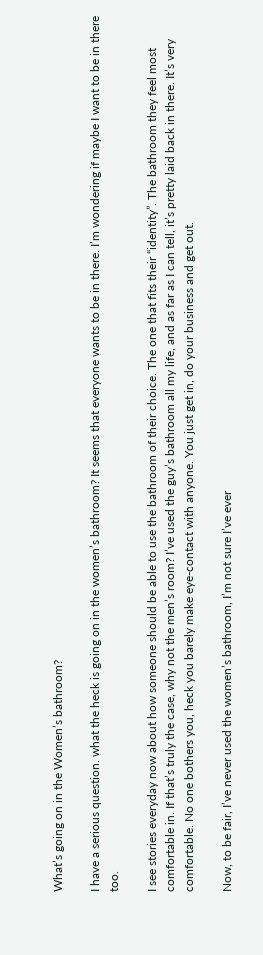What’s going on in the Women’s bathroom?

I have a serious question. what the heck is going on in the women’s bathroom? It seems that everyone wants to be in there. I’m wondering if maybe I want to be in there too.

I see stories everyday now about how someone should be able to use the bathroom of their choice. The one that fits their “identity”. The bathroom they feel most comfortable in. If that’s truly the case, why not the men’s room? I’ve used the guy’s bathroom all my life, and as far as I can tell, it’s pretty laid back in there. It’s very comfortable. No one bothers you, heck you barely make eye-contact with anyone. You just get in, do your business and get out.

Now, to be fair, I’ve never used the women’s bathroom, I’m not sure I’ve ever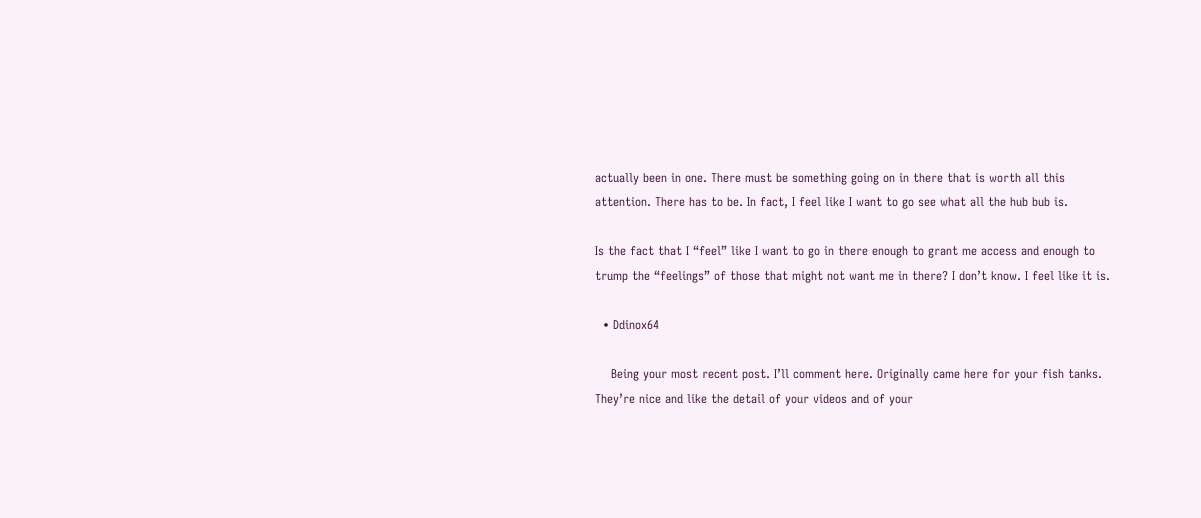actually been in one. There must be something going on in there that is worth all this attention. There has to be. In fact, I feel like I want to go see what all the hub bub is.

Is the fact that I “feel” like I want to go in there enough to grant me access and enough to trump the “feelings” of those that might not want me in there? I don’t know. I feel like it is.

  • Ddinox64

    Being your most recent post. I’ll comment here. Originally came here for your fish tanks. They’re nice and like the detail of your videos and of your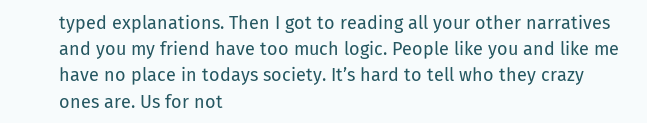typed explanations. Then I got to reading all your other narratives and you my friend have too much logic. People like you and like me have no place in todays society. It’s hard to tell who they crazy ones are. Us for not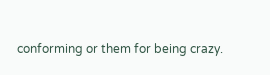conforming or them for being crazy.